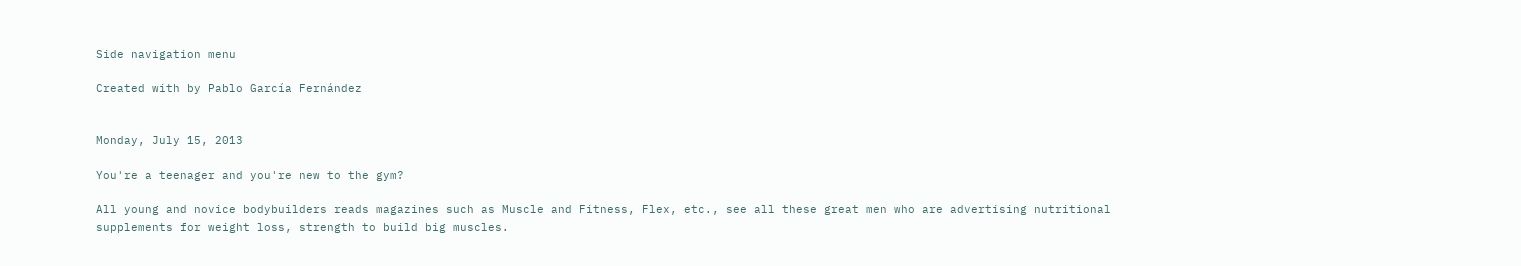Side navigation menu

Created with by Pablo García Fernández


Monday, July 15, 2013

You're a teenager and you're new to the gym?

All young and novice bodybuilders reads magazines such as Muscle and Fitness, Flex, etc., see all these great men who are advertising nutritional supplements for weight loss, strength to build big muscles.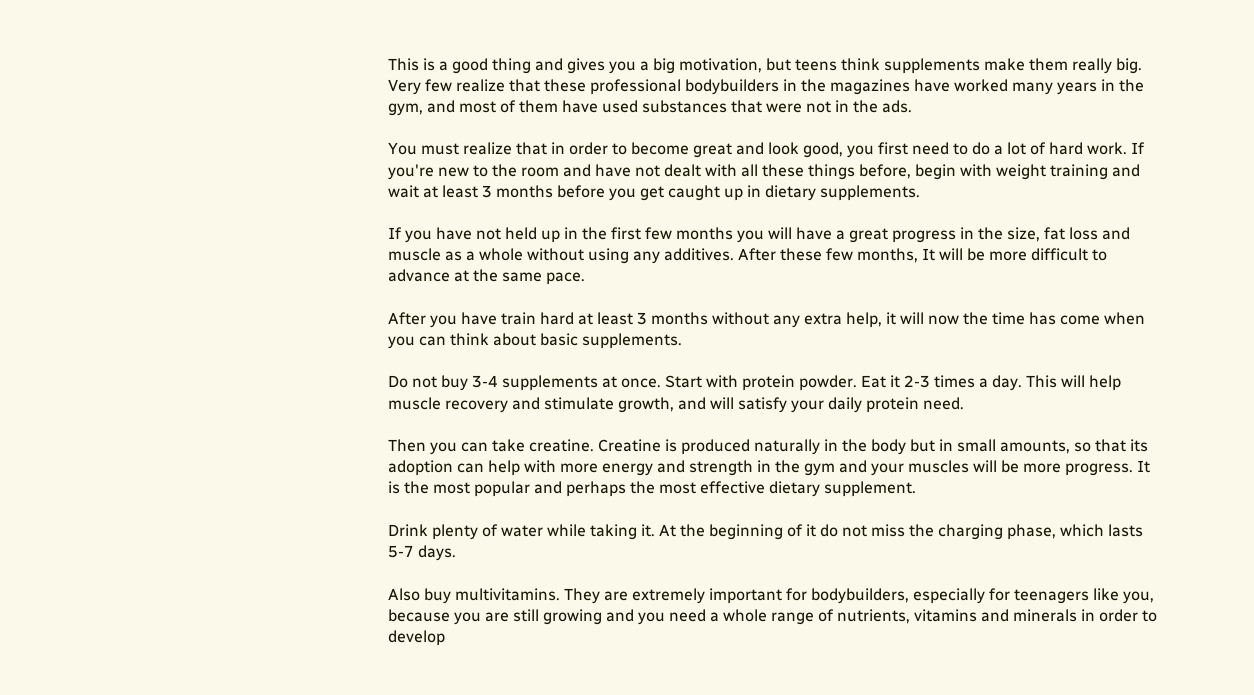This is a good thing and gives you a big motivation, but teens think supplements make them really big. Very few realize that these professional bodybuilders in the magazines have worked many years in the gym, and most of them have used substances that were not in the ads.

You must realize that in order to become great and look good, you first need to do a lot of hard work. If you're new to the room and have not dealt with all these things before, begin with weight training and wait at least 3 months before you get caught up in dietary supplements.

If you have not held up in the first few months you will have a great progress in the size, fat loss and muscle as a whole without using any additives. After these few months, It will be more difficult to advance at the same pace.

After you have train hard at least 3 months without any extra help, it will now the time has come when you can think about basic supplements.

Do not buy 3-4 supplements at once. Start with protein powder. Eat it 2-3 times a day. This will help muscle recovery and stimulate growth, and will satisfy your daily protein need.

Then you can take creatine. Creatine is produced naturally in the body but in small amounts, so that its adoption can help with more energy and strength in the gym and your muscles will be more progress. It is the most popular and perhaps the most effective dietary supplement.

Drink plenty of water while taking it. At the beginning of it do not miss the charging phase, which lasts 5-7 days.

Also buy multivitamins. They are extremely important for bodybuilders, especially for teenagers like you, because you are still growing and you need a whole range of nutrients, vitamins and minerals in order to develop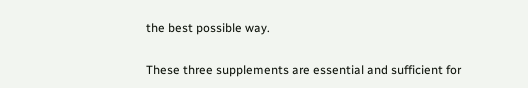the best possible way.

These three supplements are essential and sufficient for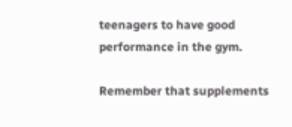teenagers to have good performance in the gym.

Remember that supplements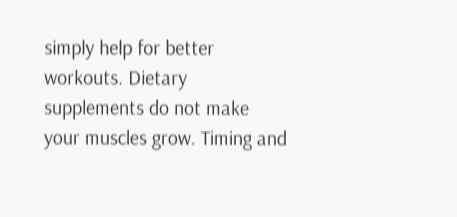simply help for better workouts. Dietary supplements do not make your muscles grow. Timing and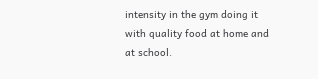intensity in the gym doing it with quality food at home and at school.